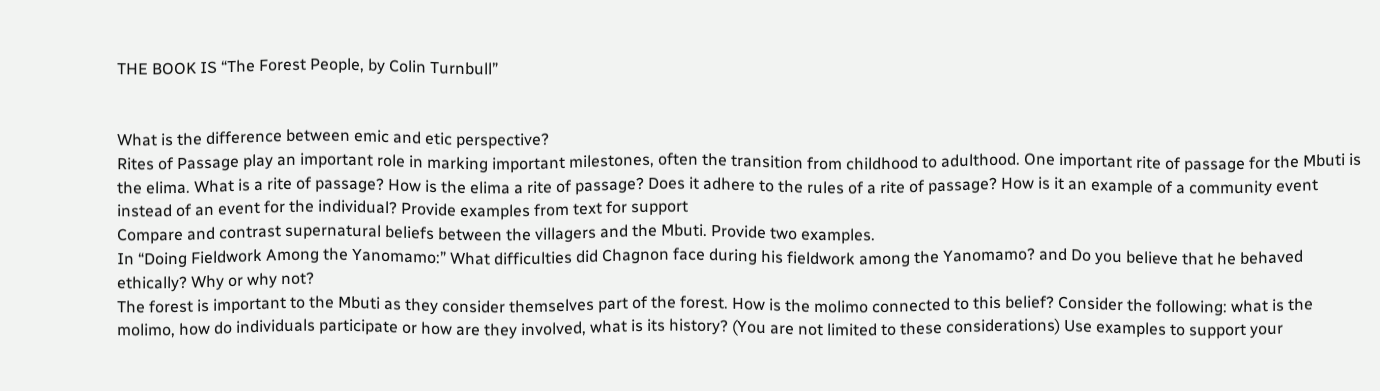THE BOOK IS “The Forest People, by Colin Turnbull”


What is the difference between emic and etic perspective?
Rites of Passage play an important role in marking important milestones, often the transition from childhood to adulthood. One important rite of passage for the Mbuti is the elima. What is a rite of passage? How is the elima a rite of passage? Does it adhere to the rules of a rite of passage? How is it an example of a community event instead of an event for the individual? Provide examples from text for support
Compare and contrast supernatural beliefs between the villagers and the Mbuti. Provide two examples.
In “Doing Fieldwork Among the Yanomamo:” What difficulties did Chagnon face during his fieldwork among the Yanomamo? and Do you believe that he behaved ethically? Why or why not?
The forest is important to the Mbuti as they consider themselves part of the forest. How is the molimo connected to this belief? Consider the following: what is the molimo, how do individuals participate or how are they involved, what is its history? (You are not limited to these considerations) Use examples to support your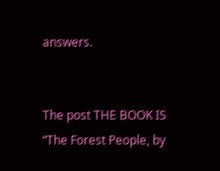answers.


The post THE BOOK IS “The Forest People, by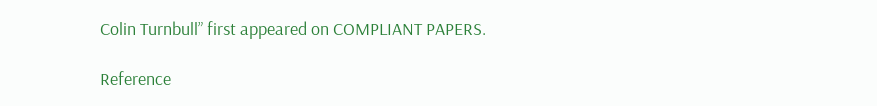Colin Turnbull” first appeared on COMPLIANT PAPERS.

Reference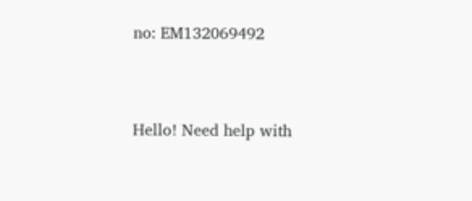no: EM132069492


Hello! Need help with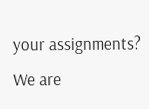your assignments? We are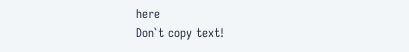here
Don`t copy text!